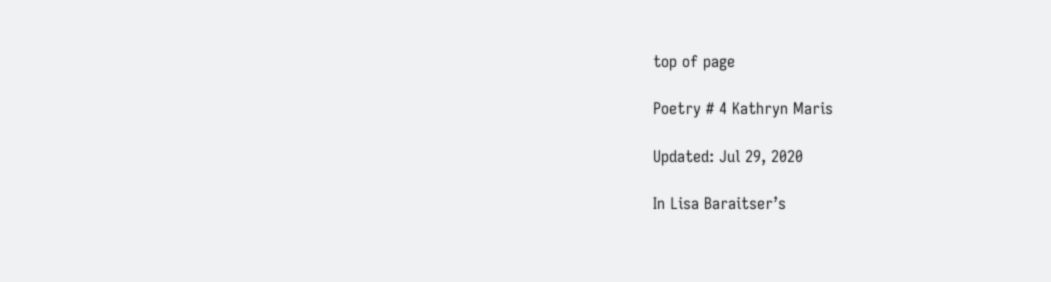top of page

Poetry # 4 Kathryn Maris

Updated: Jul 29, 2020

In Lisa Baraitser’s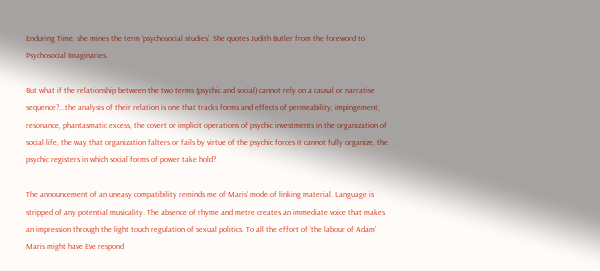Enduring Time, she mines the term ‘psychosocial studies’. She quotes Judith Butler from the foreword to Psychosocial Imaginaries.

But what if the relationship between the two terms (psychic and social) cannot rely on a causal or narrative sequence?...the analysis of their relation is one that tracks forms and effects of permeability, impingement, resonance, phantasmatic excess, the covert or implicit operations of psychic investments in the organization of social life, the way that organization falters or fails by virtue of the psychic forces it cannot fully organize, the psychic registers in which social forms of power take hold?

The announcement of an uneasy compatibility reminds me of Maris’ mode of linking material. Language is stripped of any potential musicality. The absence of rhyme and metre creates an immediate voice that makes an impression through the light touch regulation of sexual politics. To all the effort of ‘the labour of Adam’ Maris might have Eve respond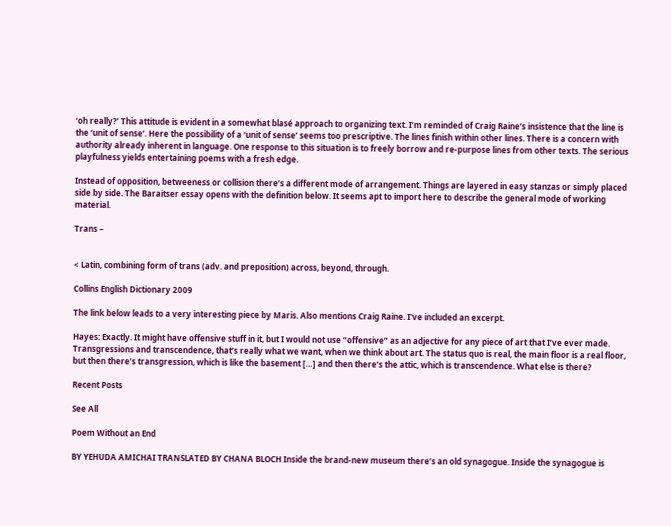‘oh really?’ This attitude is evident in a somewhat blasé approach to organizing text. I’m reminded of Craig Raine’s insistence that the line is the ‘unit of sense’. Here the possibility of a ‘unit of sense’ seems too prescriptive. The lines finish within other lines. There is a concern with authority already inherent in language. One response to this situation is to freely borrow and re-purpose lines from other texts. The serious playfulness yields entertaining poems with a fresh edge.

Instead of opposition, betweeness or collision there’s a different mode of arrangement. Things are layered in easy stanzas or simply placed side by side. The Baraitser essay opens with the definition below. It seems apt to import here to describe the general mode of working material.

Trans –


< Latin, combining form of trans (adv. and preposition) across, beyond, through.

Collins English Dictionary 2009

The link below leads to a very interesting piece by Maris. Also mentions Craig Raine. I've included an excerpt.

Hayes: Exactly. It might have offensive stuff in it, but I would not use “offensive” as an adjective for any piece of art that I’ve ever made. Transgressions and transcendence, that’s really what we want, when we think about art. The status quo is real, the main floor is a real floor, but then there’s transgression, which is like the basement […] and then there’s the attic, which is transcendence. What else is there?

Recent Posts

See All

Poem Without an End

BY YEHUDA AMICHAI TRANSLATED BY CHANA BLOCH Inside the brand-new museum there’s an old synagogue. Inside the synagogue is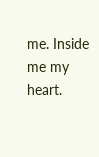me. Inside me my heart.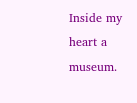Inside my heart a museum.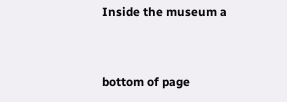Inside the museum a


bottom of page